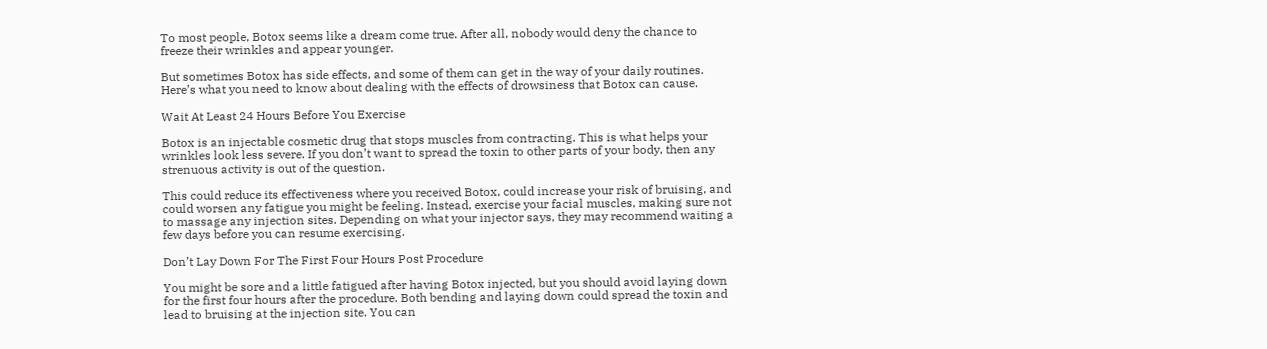To most people, Botox seems like a dream come true. After all, nobody would deny the chance to freeze their wrinkles and appear younger.

But sometimes Botox has side effects, and some of them can get in the way of your daily routines. Here’s what you need to know about dealing with the effects of drowsiness that Botox can cause.

Wait At Least 24 Hours Before You Exercise

Botox is an injectable cosmetic drug that stops muscles from contracting. This is what helps your wrinkles look less severe. If you don’t want to spread the toxin to other parts of your body, then any strenuous activity is out of the question.

This could reduce its effectiveness where you received Botox, could increase your risk of bruising, and could worsen any fatigue you might be feeling. Instead, exercise your facial muscles, making sure not to massage any injection sites. Depending on what your injector says, they may recommend waiting a few days before you can resume exercising.

Don’t Lay Down For The First Four Hours Post Procedure

You might be sore and a little fatigued after having Botox injected, but you should avoid laying down for the first four hours after the procedure. Both bending and laying down could spread the toxin and lead to bruising at the injection site. You can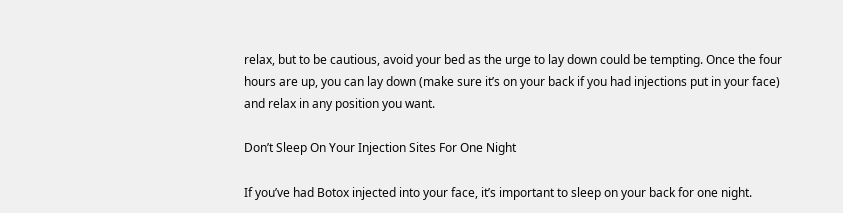relax, but to be cautious, avoid your bed as the urge to lay down could be tempting. Once the four hours are up, you can lay down (make sure it’s on your back if you had injections put in your face) and relax in any position you want.

Don’t Sleep On Your Injection Sites For One Night

If you’ve had Botox injected into your face, it’s important to sleep on your back for one night.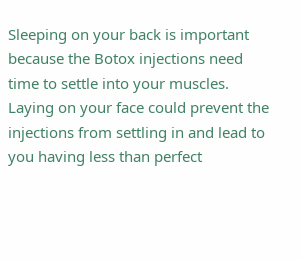Sleeping on your back is important because the Botox injections need time to settle into your muscles. Laying on your face could prevent the injections from settling in and lead to you having less than perfect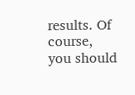results. Of course, you should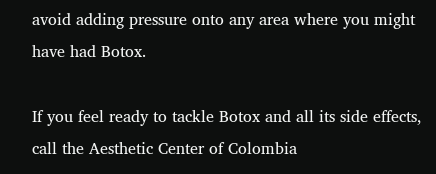avoid adding pressure onto any area where you might have had Botox.

If you feel ready to tackle Botox and all its side effects, call the Aesthetic Center of Colombia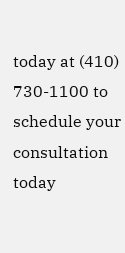today at (410) 730-1100 to schedule your consultation today